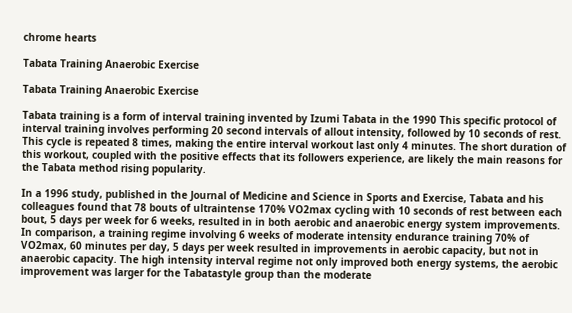chrome hearts

Tabata Training Anaerobic Exercise

Tabata Training Anaerobic Exercise

Tabata training is a form of interval training invented by Izumi Tabata in the 1990 This specific protocol of interval training involves performing 20 second intervals of allout intensity, followed by 10 seconds of rest. This cycle is repeated 8 times, making the entire interval workout last only 4 minutes. The short duration of this workout, coupled with the positive effects that its followers experience, are likely the main reasons for the Tabata method rising popularity.

In a 1996 study, published in the Journal of Medicine and Science in Sports and Exercise, Tabata and his colleagues found that 78 bouts of ultraintense 170% VO2max cycling with 10 seconds of rest between each bout, 5 days per week for 6 weeks, resulted in in both aerobic and anaerobic energy system improvements. In comparison, a training regime involving 6 weeks of moderate intensity endurance training 70% of VO2max, 60 minutes per day, 5 days per week resulted in improvements in aerobic capacity, but not in anaerobic capacity. The high intensity interval regime not only improved both energy systems, the aerobic improvement was larger for the Tabatastyle group than the moderate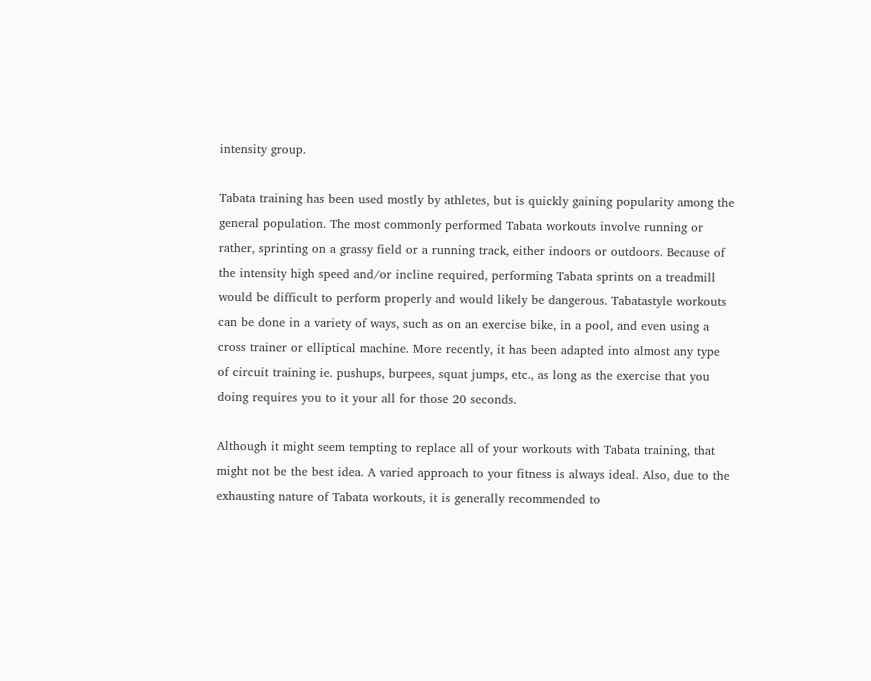intensity group.

Tabata training has been used mostly by athletes, but is quickly gaining popularity among the general population. The most commonly performed Tabata workouts involve running or rather, sprinting on a grassy field or a running track, either indoors or outdoors. Because of the intensity high speed and/or incline required, performing Tabata sprints on a treadmill would be difficult to perform properly and would likely be dangerous. Tabatastyle workouts can be done in a variety of ways, such as on an exercise bike, in a pool, and even using a cross trainer or elliptical machine. More recently, it has been adapted into almost any type of circuit training ie. pushups, burpees, squat jumps, etc., as long as the exercise that you doing requires you to it your all for those 20 seconds.

Although it might seem tempting to replace all of your workouts with Tabata training, that might not be the best idea. A varied approach to your fitness is always ideal. Also, due to the exhausting nature of Tabata workouts, it is generally recommended to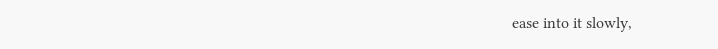ease into it slowly,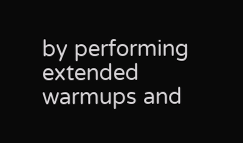by performing extended warmups and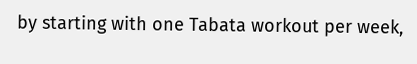by starting with one Tabata workout per week,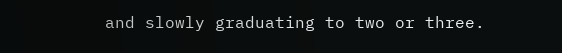and slowly graduating to two or three.